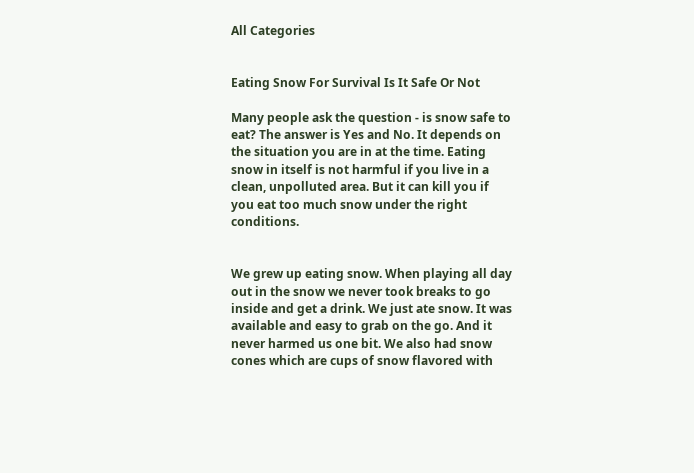All Categories


Eating Snow For Survival Is It Safe Or Not

Many people ask the question - is snow safe to eat? The answer is Yes and No. It depends on the situation you are in at the time. Eating snow in itself is not harmful if you live in a clean, unpolluted area. But it can kill you if you eat too much snow under the right conditions.


We grew up eating snow. When playing all day out in the snow we never took breaks to go inside and get a drink. We just ate snow. It was available and easy to grab on the go. And it never harmed us one bit. We also had snow cones which are cups of snow flavored with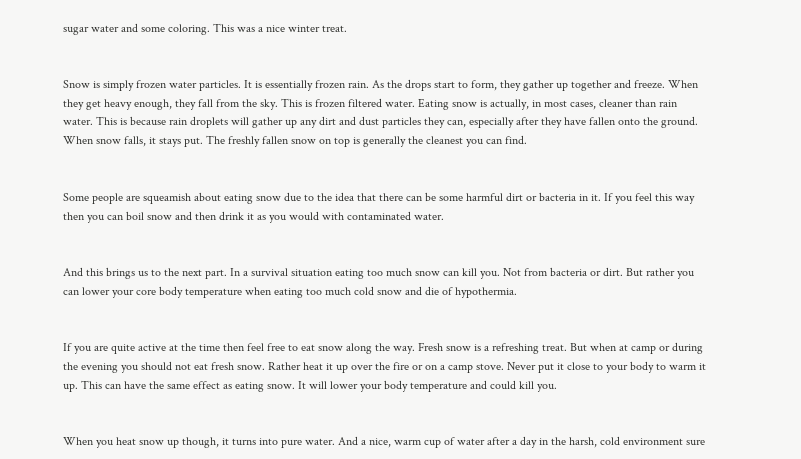sugar water and some coloring. This was a nice winter treat.


Snow is simply frozen water particles. It is essentially frozen rain. As the drops start to form, they gather up together and freeze. When they get heavy enough, they fall from the sky. This is frozen filtered water. Eating snow is actually, in most cases, cleaner than rain water. This is because rain droplets will gather up any dirt and dust particles they can, especially after they have fallen onto the ground. When snow falls, it stays put. The freshly fallen snow on top is generally the cleanest you can find.


Some people are squeamish about eating snow due to the idea that there can be some harmful dirt or bacteria in it. If you feel this way then you can boil snow and then drink it as you would with contaminated water.


And this brings us to the next part. In a survival situation eating too much snow can kill you. Not from bacteria or dirt. But rather you can lower your core body temperature when eating too much cold snow and die of hypothermia.


If you are quite active at the time then feel free to eat snow along the way. Fresh snow is a refreshing treat. But when at camp or during the evening you should not eat fresh snow. Rather heat it up over the fire or on a camp stove. Never put it close to your body to warm it up. This can have the same effect as eating snow. It will lower your body temperature and could kill you.


When you heat snow up though, it turns into pure water. And a nice, warm cup of water after a day in the harsh, cold environment sure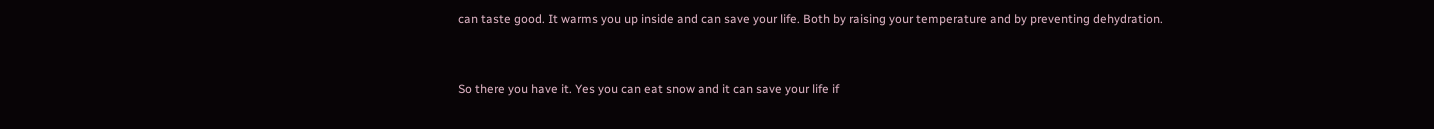can taste good. It warms you up inside and can save your life. Both by raising your temperature and by preventing dehydration.


So there you have it. Yes you can eat snow and it can save your life if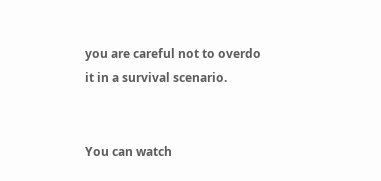you are careful not to overdo it in a survival scenario.


You can watch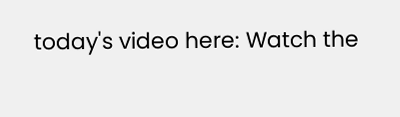today's video here: Watch the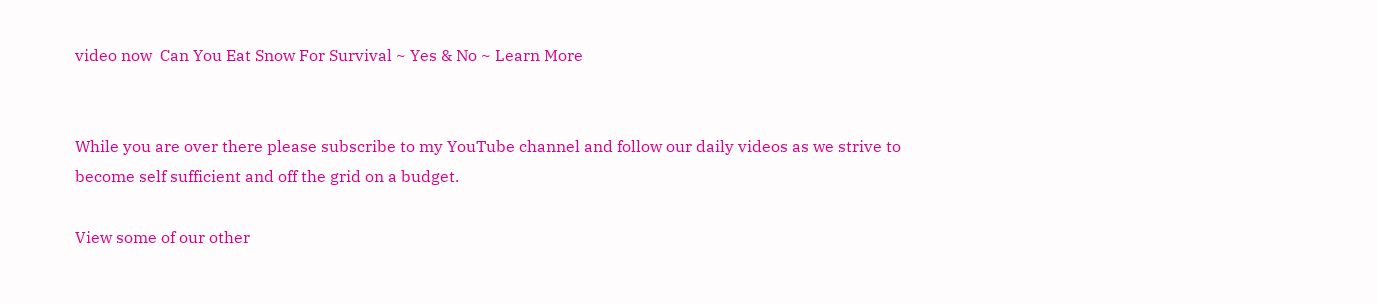video now  Can You Eat Snow For Survival ~ Yes & No ~ Learn More


While you are over there please subscribe to my YouTube channel and follow our daily videos as we strive to become self sufficient and off the grid on a budget.

View some of our other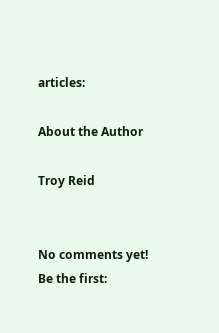articles:

About the Author

Troy Reid


No comments yet! Be the first: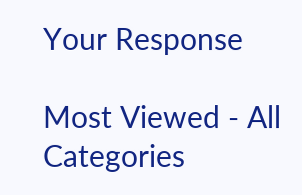Your Response

Most Viewed - All Categories